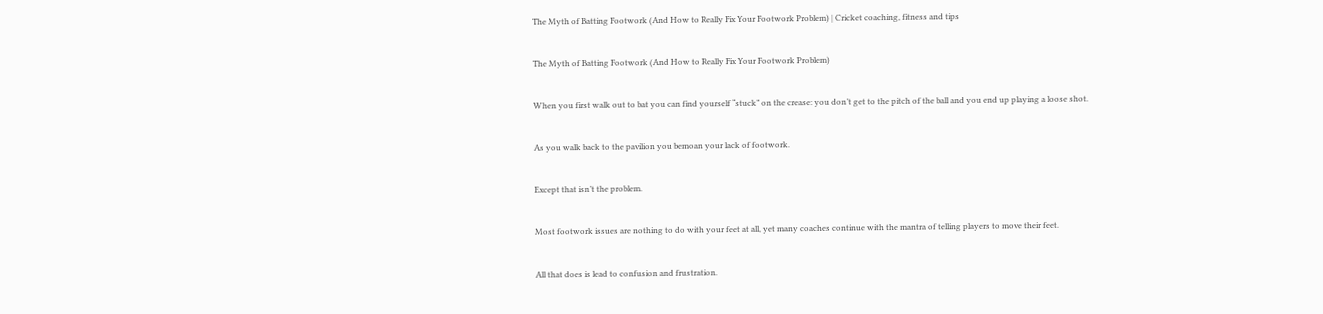The Myth of Batting Footwork (And How to Really Fix Your Footwork Problem) | Cricket coaching, fitness and tips

The Myth of Batting Footwork (And How to Really Fix Your Footwork Problem)

When you first walk out to bat you can find yourself “stuck” on the crease: you don’t get to the pitch of the ball and you end up playing a loose shot.

As you walk back to the pavilion you bemoan your lack of footwork.

Except that isn’t the problem.

Most footwork issues are nothing to do with your feet at all, yet many coaches continue with the mantra of telling players to move their feet.

All that does is lead to confusion and frustration.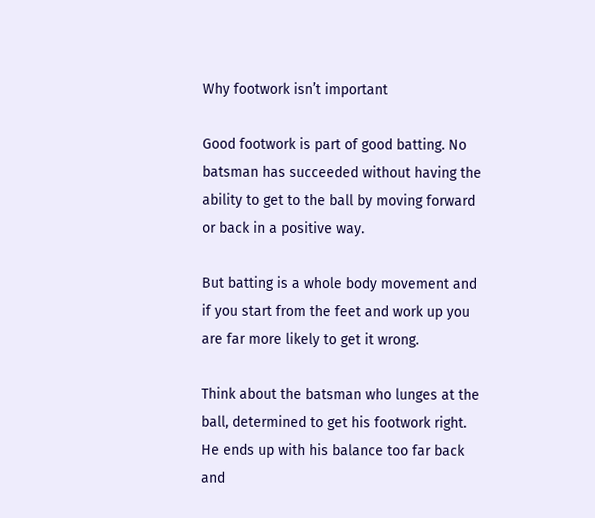Why footwork isn’t important

Good footwork is part of good batting. No batsman has succeeded without having the ability to get to the ball by moving forward or back in a positive way.

But batting is a whole body movement and if you start from the feet and work up you are far more likely to get it wrong.

Think about the batsman who lunges at the ball, determined to get his footwork right. He ends up with his balance too far back and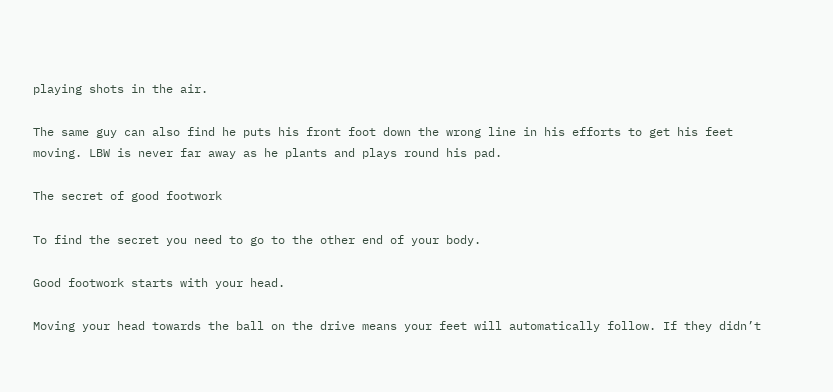playing shots in the air.

The same guy can also find he puts his front foot down the wrong line in his efforts to get his feet moving. LBW is never far away as he plants and plays round his pad.

The secret of good footwork

To find the secret you need to go to the other end of your body.

Good footwork starts with your head.

Moving your head towards the ball on the drive means your feet will automatically follow. If they didn’t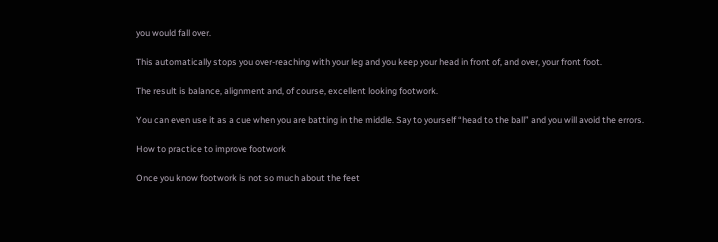you would fall over.

This automatically stops you over-reaching with your leg and you keep your head in front of, and over, your front foot.

The result is balance, alignment and, of course, excellent looking footwork.

You can even use it as a cue when you are batting in the middle. Say to yourself “head to the ball” and you will avoid the errors.

How to practice to improve footwork

Once you know footwork is not so much about the feet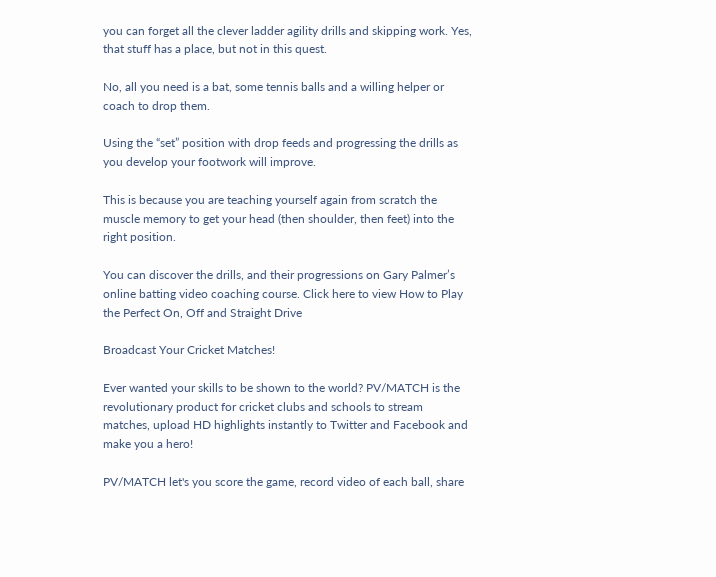you can forget all the clever ladder agility drills and skipping work. Yes, that stuff has a place, but not in this quest.

No, all you need is a bat, some tennis balls and a willing helper or coach to drop them.

Using the “set” position with drop feeds and progressing the drills as you develop your footwork will improve.

This is because you are teaching yourself again from scratch the muscle memory to get your head (then shoulder, then feet) into the right position.

You can discover the drills, and their progressions on Gary Palmer’s online batting video coaching course. Click here to view How to Play the Perfect On, Off and Straight Drive

Broadcast Your Cricket Matches!

Ever wanted your skills to be shown to the world? PV/MATCH is the revolutionary product for cricket clubs and schools to stream matches, upload HD highlights instantly to Twitter and Facebook and make you a hero!

PV/MATCH let's you score the game, record video of each ball, share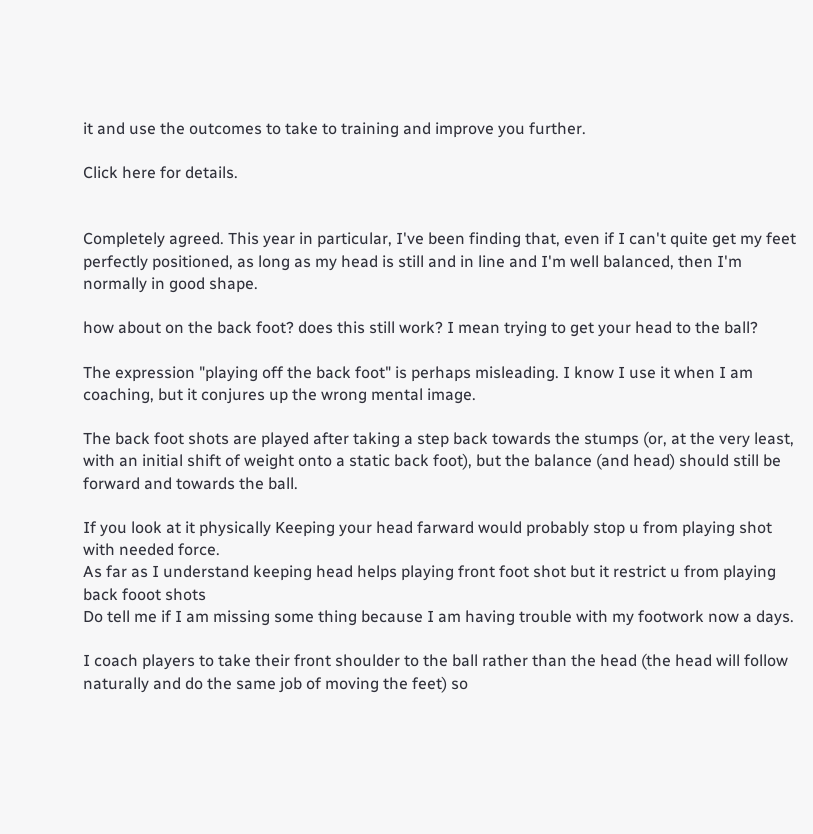it and use the outcomes to take to training and improve you further.

Click here for details.


Completely agreed. This year in particular, I've been finding that, even if I can't quite get my feet perfectly positioned, as long as my head is still and in line and I'm well balanced, then I'm normally in good shape.

how about on the back foot? does this still work? I mean trying to get your head to the ball?

The expression "playing off the back foot" is perhaps misleading. I know I use it when I am coaching, but it conjures up the wrong mental image.

The back foot shots are played after taking a step back towards the stumps (or, at the very least, with an initial shift of weight onto a static back foot), but the balance (and head) should still be forward and towards the ball.

If you look at it physically Keeping your head farward would probably stop u from playing shot with needed force.
As far as I understand keeping head helps playing front foot shot but it restrict u from playing back fooot shots
Do tell me if I am missing some thing because I am having trouble with my footwork now a days.

I coach players to take their front shoulder to the ball rather than the head (the head will follow naturally and do the same job of moving the feet) so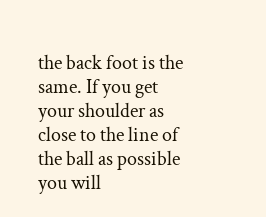the back foot is the same. If you get your shoulder as close to the line of the ball as possible you will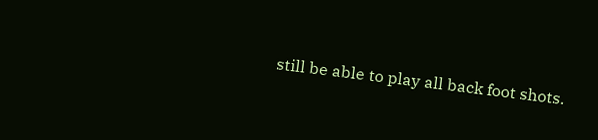still be able to play all back foot shots.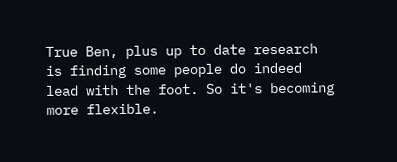True Ben, plus up to date research is finding some people do indeed lead with the foot. So it's becoming more flexible.